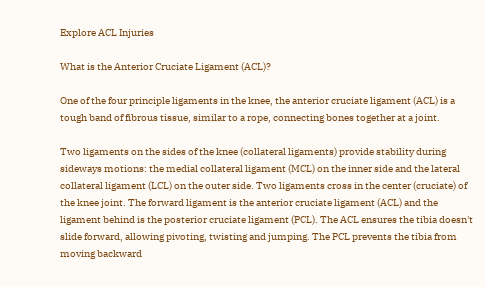Explore ACL Injuries

What is the Anterior Cruciate Ligament (ACL)?

One of the four principle ligaments in the knee, the anterior cruciate ligament (ACL) is a tough band of fibrous tissue, similar to a rope, connecting bones together at a joint.

Two ligaments on the sides of the knee (collateral ligaments) provide stability during sideways motions: the medial collateral ligament (MCL) on the inner side and the lateral collateral ligament (LCL) on the outer side. Two ligaments cross in the center (cruciate) of the knee joint. The forward ligament is the anterior cruciate ligament (ACL) and the ligament behind is the posterior cruciate ligament (PCL). The ACL ensures the tibia doesn't slide forward, allowing pivoting, twisting and jumping. The PCL prevents the tibia from moving backward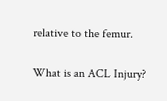relative to the femur.

What is an ACL Injury?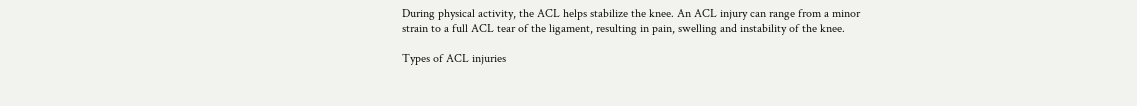During physical activity, the ACL helps stabilize the knee. An ACL injury can range from a minor strain to a full ACL tear of the ligament, resulting in pain, swelling and instability of the knee.

Types of ACL injuries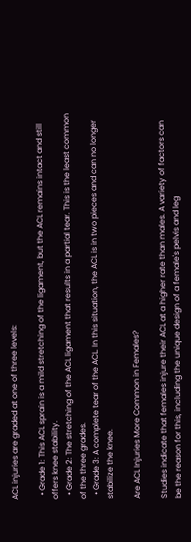ACL injuries are graded at one of three levels:

  • Grade 1: This ACL sprain is a mild stretching of the ligament, but the ACL remains intact and still offers knee stability.
  • Grade 2: The stretching of the ACL ligament that results in a partial tear. This is the least common of the three grades.
  • Grade 3: A complete tear of the ACL. In this situation, the ACL is in two pieces and can no longer stabilize the knee.

Are ACL Injuries More Common in Females?

Studies indicate that females injure their ACL at a higher rate than males. A variety of factors can be the reason for this, including the unique design of a female's pelvis and leg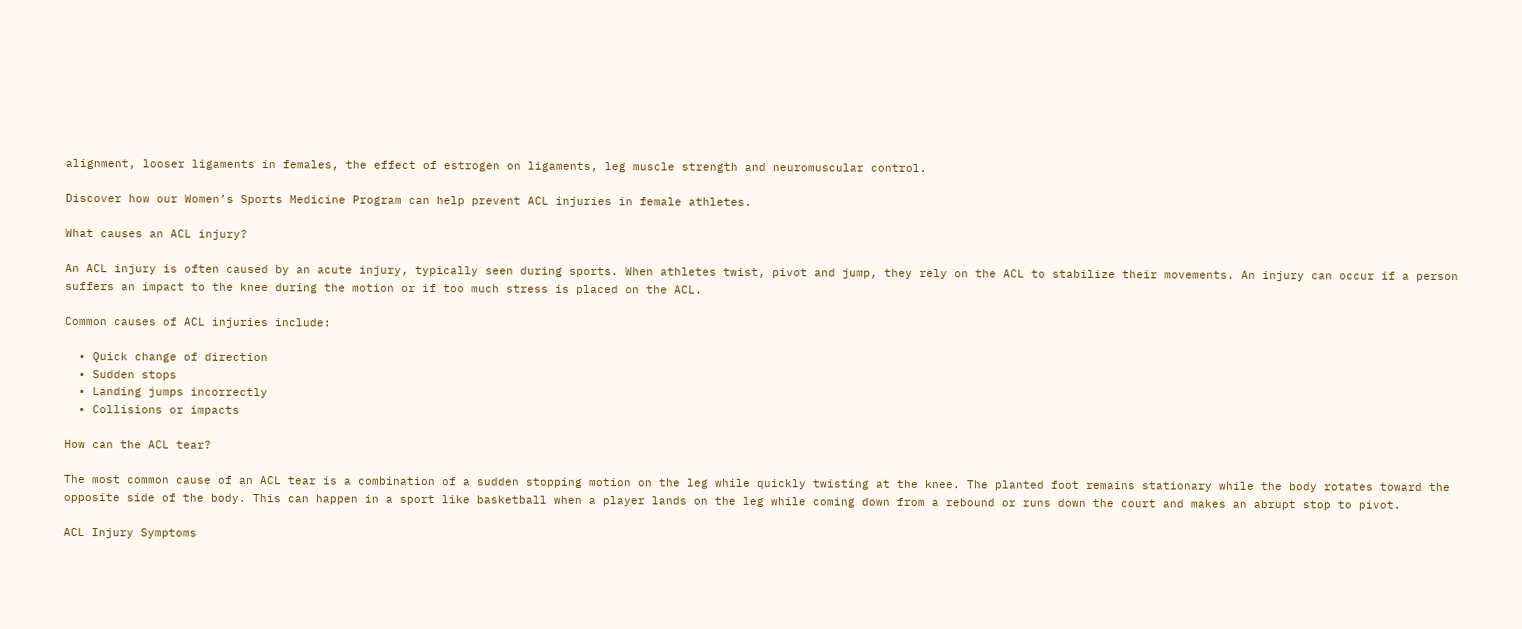alignment, looser ligaments in females, the effect of estrogen on ligaments, leg muscle strength and neuromuscular control.

Discover how our Women’s Sports Medicine Program can help prevent ACL injuries in female athletes.

What causes an ACL injury?

An ACL injury is often caused by an acute injury, typically seen during sports. When athletes twist, pivot and jump, they rely on the ACL to stabilize their movements. An injury can occur if a person suffers an impact to the knee during the motion or if too much stress is placed on the ACL.

Common causes of ACL injuries include:

  • Quick change of direction
  • Sudden stops
  • Landing jumps incorrectly
  • Collisions or impacts

How can the ACL tear?

The most common cause of an ACL tear is a combination of a sudden stopping motion on the leg while quickly twisting at the knee. The planted foot remains stationary while the body rotates toward the opposite side of the body. This can happen in a sport like basketball when a player lands on the leg while coming down from a rebound or runs down the court and makes an abrupt stop to pivot.

ACL Injury Symptoms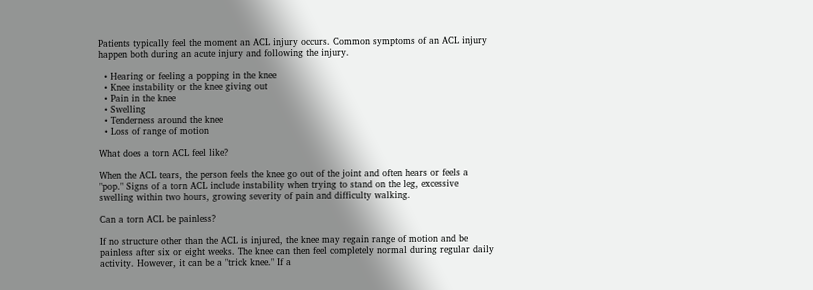Patients typically feel the moment an ACL injury occurs. Common symptoms of an ACL injury happen both during an acute injury and following the injury.

  • Hearing or feeling a popping in the knee
  • Knee instability or the knee giving out
  • Pain in the knee
  • Swelling
  • Tenderness around the knee
  • Loss of range of motion

What does a torn ACL feel like?

When the ACL tears, the person feels the knee go out of the joint and often hears or feels a "pop." Signs of a torn ACL include instability when trying to stand on the leg, excessive swelling within two hours, growing severity of pain and difficulty walking.

Can a torn ACL be painless?

If no structure other than the ACL is injured, the knee may regain range of motion and be painless after six or eight weeks. The knee can then feel completely normal during regular daily activity. However, it can be a "trick knee." If a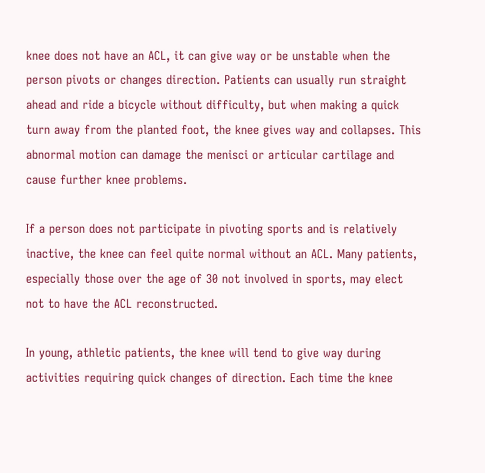knee does not have an ACL, it can give way or be unstable when the person pivots or changes direction. Patients can usually run straight ahead and ride a bicycle without difficulty, but when making a quick turn away from the planted foot, the knee gives way and collapses. This abnormal motion can damage the menisci or articular cartilage and cause further knee problems.

If a person does not participate in pivoting sports and is relatively inactive, the knee can feel quite normal without an ACL. Many patients, especially those over the age of 30 not involved in sports, may elect not to have the ACL reconstructed.

In young, athletic patients, the knee will tend to give way during activities requiring quick changes of direction. Each time the knee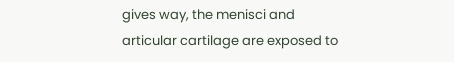gives way, the menisci and articular cartilage are exposed to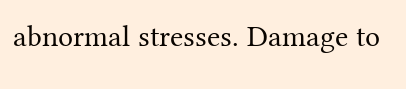abnormal stresses. Damage to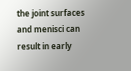the joint surfaces and menisci can result in early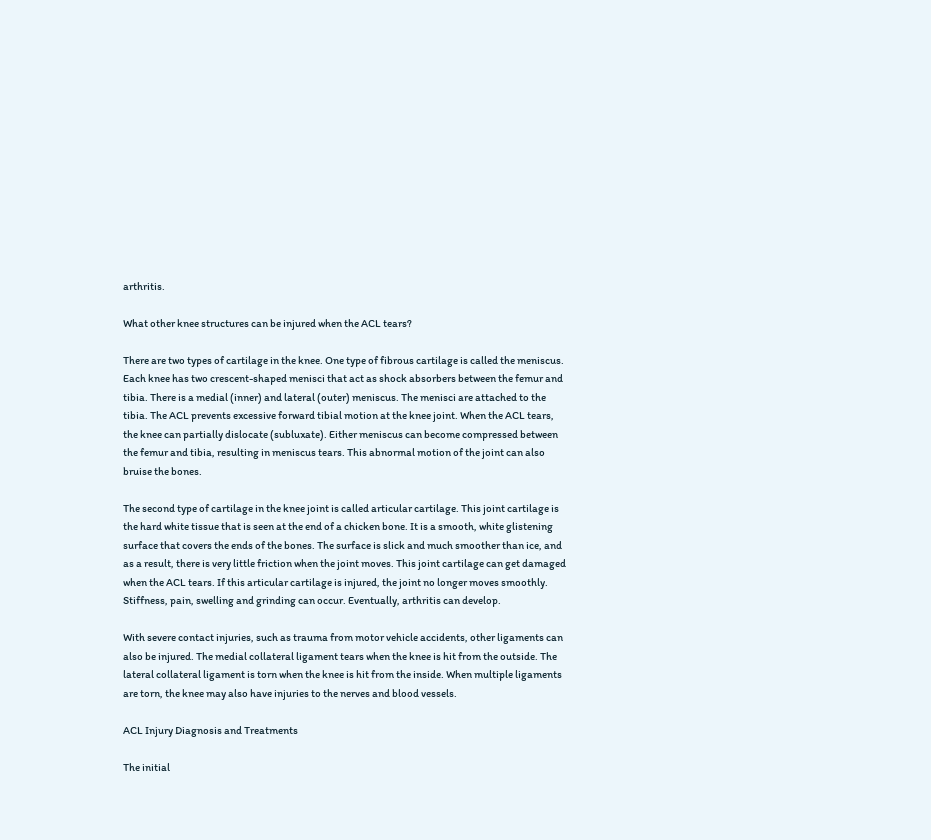arthritis.

What other knee structures can be injured when the ACL tears?

There are two types of cartilage in the knee. One type of fibrous cartilage is called the meniscus. Each knee has two crescent-shaped menisci that act as shock absorbers between the femur and tibia. There is a medial (inner) and lateral (outer) meniscus. The menisci are attached to the tibia. The ACL prevents excessive forward tibial motion at the knee joint. When the ACL tears, the knee can partially dislocate (subluxate). Either meniscus can become compressed between the femur and tibia, resulting in meniscus tears. This abnormal motion of the joint can also bruise the bones.

The second type of cartilage in the knee joint is called articular cartilage. This joint cartilage is the hard white tissue that is seen at the end of a chicken bone. It is a smooth, white glistening surface that covers the ends of the bones. The surface is slick and much smoother than ice, and as a result, there is very little friction when the joint moves. This joint cartilage can get damaged when the ACL tears. If this articular cartilage is injured, the joint no longer moves smoothly. Stiffness, pain, swelling and grinding can occur. Eventually, arthritis can develop.

With severe contact injuries, such as trauma from motor vehicle accidents, other ligaments can also be injured. The medial collateral ligament tears when the knee is hit from the outside. The lateral collateral ligament is torn when the knee is hit from the inside. When multiple ligaments are torn, the knee may also have injuries to the nerves and blood vessels.

ACL Injury Diagnosis and Treatments

The initial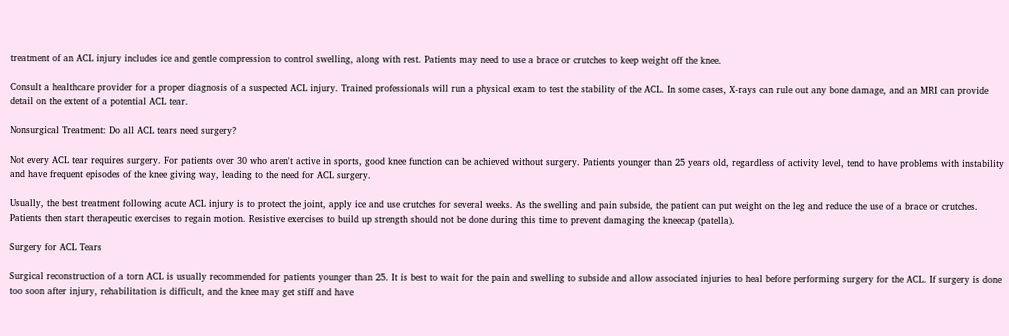treatment of an ACL injury includes ice and gentle compression to control swelling, along with rest. Patients may need to use a brace or crutches to keep weight off the knee.

Consult a healthcare provider for a proper diagnosis of a suspected ACL injury. Trained professionals will run a physical exam to test the stability of the ACL. In some cases, X-rays can rule out any bone damage, and an MRI can provide detail on the extent of a potential ACL tear.

Nonsurgical Treatment: Do all ACL tears need surgery?

Not every ACL tear requires surgery. For patients over 30 who aren't active in sports, good knee function can be achieved without surgery. Patients younger than 25 years old, regardless of activity level, tend to have problems with instability and have frequent episodes of the knee giving way, leading to the need for ACL surgery.

Usually, the best treatment following acute ACL injury is to protect the joint, apply ice and use crutches for several weeks. As the swelling and pain subside, the patient can put weight on the leg and reduce the use of a brace or crutches. Patients then start therapeutic exercises to regain motion. Resistive exercises to build up strength should not be done during this time to prevent damaging the kneecap (patella).

Surgery for ACL Tears

Surgical reconstruction of a torn ACL is usually recommended for patients younger than 25. It is best to wait for the pain and swelling to subside and allow associated injuries to heal before performing surgery for the ACL. If surgery is done too soon after injury, rehabilitation is difficult, and the knee may get stiff and have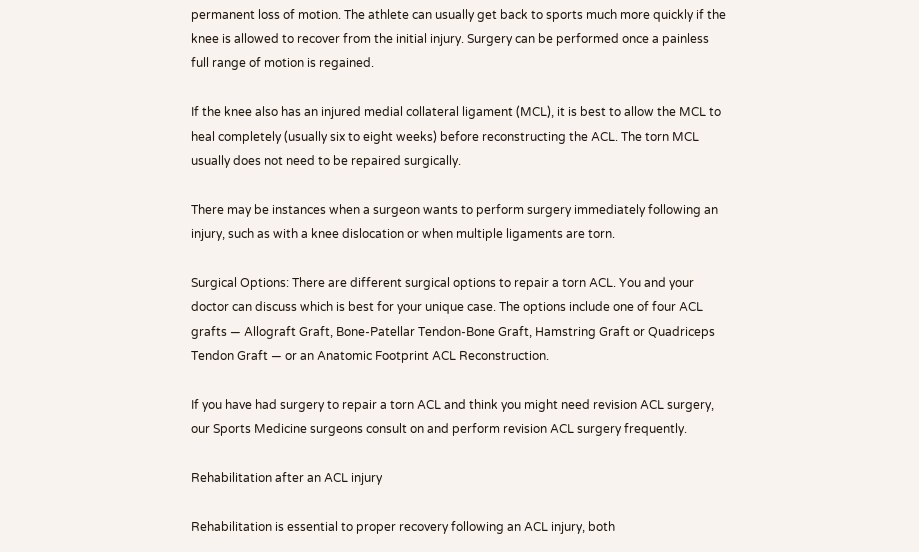permanent loss of motion. The athlete can usually get back to sports much more quickly if the knee is allowed to recover from the initial injury. Surgery can be performed once a painless full range of motion is regained.

If the knee also has an injured medial collateral ligament (MCL), it is best to allow the MCL to heal completely (usually six to eight weeks) before reconstructing the ACL. The torn MCL usually does not need to be repaired surgically.

There may be instances when a surgeon wants to perform surgery immediately following an injury, such as with a knee dislocation or when multiple ligaments are torn.

Surgical Options: There are different surgical options to repair a torn ACL. You and your doctor can discuss which is best for your unique case. The options include one of four ACL grafts — Allograft Graft, Bone-Patellar Tendon-Bone Graft, Hamstring Graft or Quadriceps Tendon Graft — or an Anatomic Footprint ACL Reconstruction.

If you have had surgery to repair a torn ACL and think you might need revision ACL surgery, our Sports Medicine surgeons consult on and perform revision ACL surgery frequently.

Rehabilitation after an ACL injury

Rehabilitation is essential to proper recovery following an ACL injury, both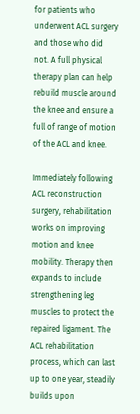for patients who underwent ACL surgery and those who did not. A full physical therapy plan can help rebuild muscle around the knee and ensure a full of range of motion of the ACL and knee.

Immediately following ACL reconstruction surgery, rehabilitation works on improving motion and knee mobility. Therapy then expands to include strengthening leg muscles to protect the repaired ligament. The ACL rehabilitation process, which can last up to one year, steadily builds upon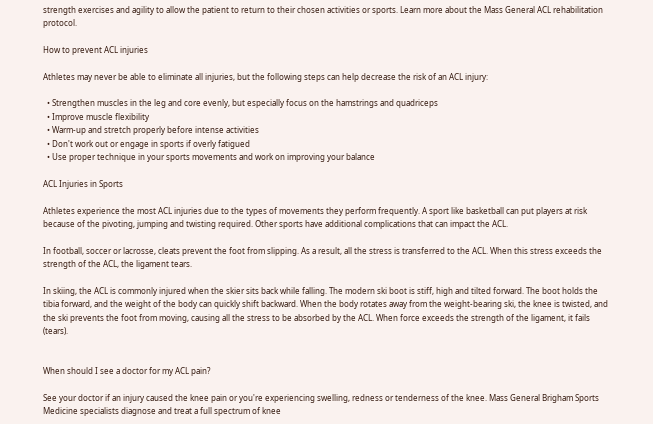strength exercises and agility to allow the patient to return to their chosen activities or sports. Learn more about the Mass General ACL rehabilitation protocol.

How to prevent ACL injuries

Athletes may never be able to eliminate all injuries, but the following steps can help decrease the risk of an ACL injury:

  • Strengthen muscles in the leg and core evenly, but especially focus on the hamstrings and quadriceps
  • Improve muscle flexibility
  • Warm-up and stretch properly before intense activities
  • Don't work out or engage in sports if overly fatigued
  • Use proper technique in your sports movements and work on improving your balance

ACL Injuries in Sports

Athletes experience the most ACL injuries due to the types of movements they perform frequently. A sport like basketball can put players at risk because of the pivoting, jumping and twisting required. Other sports have additional complications that can impact the ACL.

In football, soccer or lacrosse, cleats prevent the foot from slipping. As a result, all the stress is transferred to the ACL. When this stress exceeds the strength of the ACL, the ligament tears.

In skiing, the ACL is commonly injured when the skier sits back while falling. The modern ski boot is stiff, high and tilted forward. The boot holds the tibia forward, and the weight of the body can quickly shift backward. When the body rotates away from the weight-bearing ski, the knee is twisted, and the ski prevents the foot from moving, causing all the stress to be absorbed by the ACL. When force exceeds the strength of the ligament, it fails (tears).


When should I see a doctor for my ACL pain?

See your doctor if an injury caused the knee pain or you're experiencing swelling, redness or tenderness of the knee. Mass General Brigham Sports Medicine specialists diagnose and treat a full spectrum of knee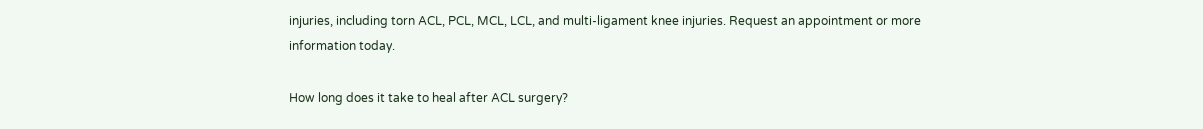injuries, including torn ACL, PCL, MCL, LCL, and multi-ligament knee injuries. Request an appointment or more information today.

How long does it take to heal after ACL surgery?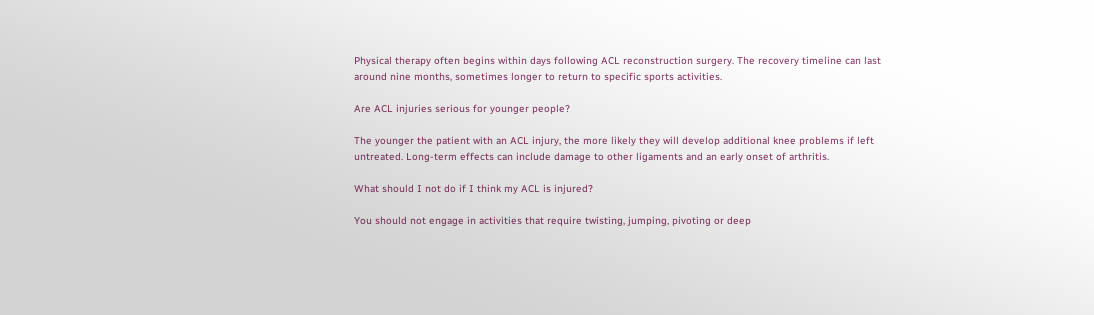Physical therapy often begins within days following ACL reconstruction surgery. The recovery timeline can last around nine months, sometimes longer to return to specific sports activities.

Are ACL injuries serious for younger people?

The younger the patient with an ACL injury, the more likely they will develop additional knee problems if left untreated. Long-term effects can include damage to other ligaments and an early onset of arthritis.

What should I not do if I think my ACL is injured?

You should not engage in activities that require twisting, jumping, pivoting or deep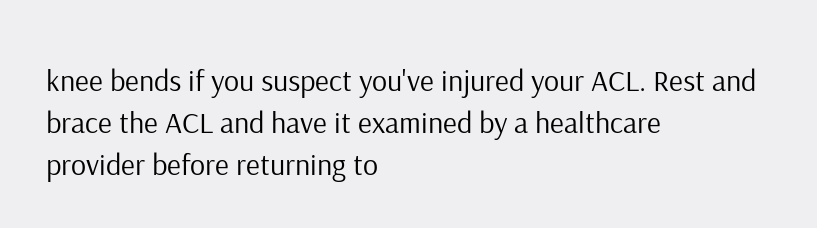knee bends if you suspect you've injured your ACL. Rest and brace the ACL and have it examined by a healthcare provider before returning to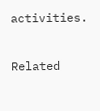activities.

Related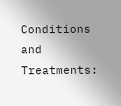Conditions and Treatments: